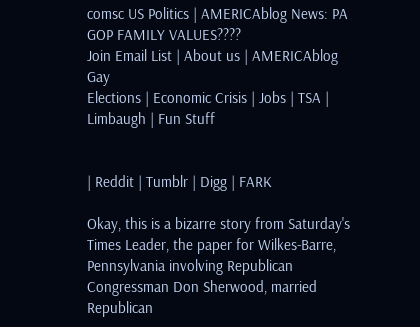comsc US Politics | AMERICAblog News: PA GOP FAMILY VALUES????
Join Email List | About us | AMERICAblog Gay
Elections | Economic Crisis | Jobs | TSA | Limbaugh | Fun Stuff


| Reddit | Tumblr | Digg | FARK

Okay, this is a bizarre story from Saturday's Times Leader, the paper for Wilkes-Barre, Pennsylvania involving Republican Congressman Don Sherwood, married Republican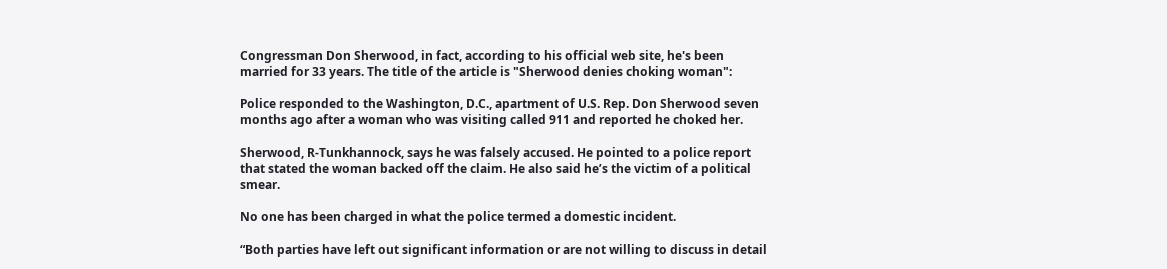Congressman Don Sherwood, in fact, according to his official web site, he's been married for 33 years. The title of the article is "Sherwood denies choking woman":

Police responded to the Washington, D.C., apartment of U.S. Rep. Don Sherwood seven months ago after a woman who was visiting called 911 and reported he choked her.

Sherwood, R-Tunkhannock, says he was falsely accused. He pointed to a police report that stated the woman backed off the claim. He also said he’s the victim of a political smear.

No one has been charged in what the police termed a domestic incident.

“Both parties have left out significant information or are not willing to discuss in detail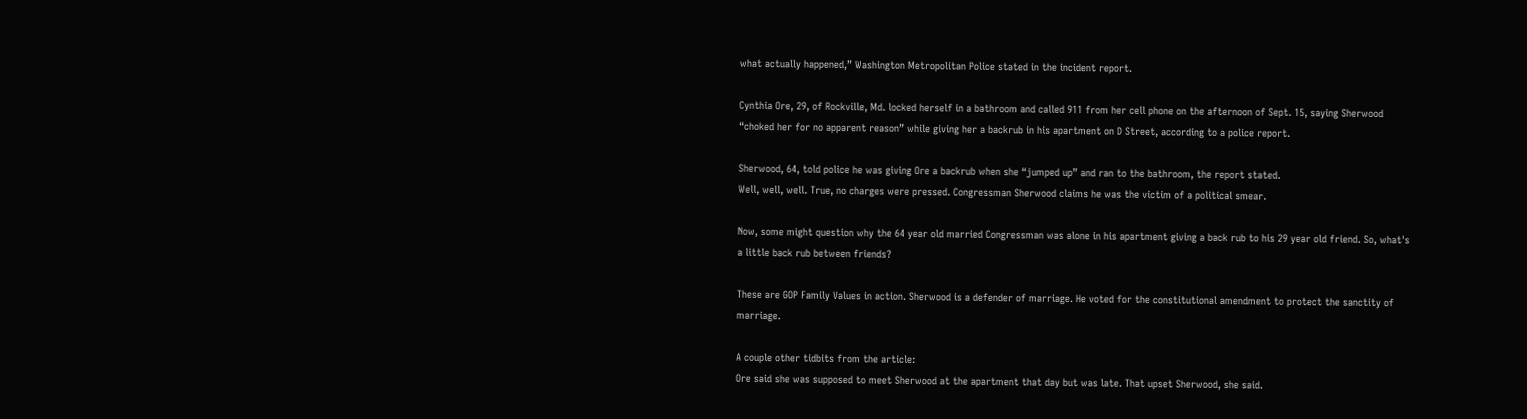what actually happened,” Washington Metropolitan Police stated in the incident report.

Cynthia Ore, 29, of Rockville, Md. locked herself in a bathroom and called 911 from her cell phone on the afternoon of Sept. 15, saying Sherwood “choked her for no apparent reason” while giving her a backrub in his apartment on D Street, according to a police report.

Sherwood, 64, told police he was giving Ore a backrub when she “jumped up” and ran to the bathroom, the report stated.
Well, well, well. True, no charges were pressed. Congressman Sherwood claims he was the victim of a political smear.

Now, some might question why the 64 year old married Congressman was alone in his apartment giving a back rub to his 29 year old friend. So, what's a little back rub between friends?

These are GOP Family Values in action. Sherwood is a defender of marriage. He voted for the constitutional amendment to protect the sanctity of marriage.

A couple other tidbits from the article:
Ore said she was supposed to meet Sherwood at the apartment that day but was late. That upset Sherwood, she said.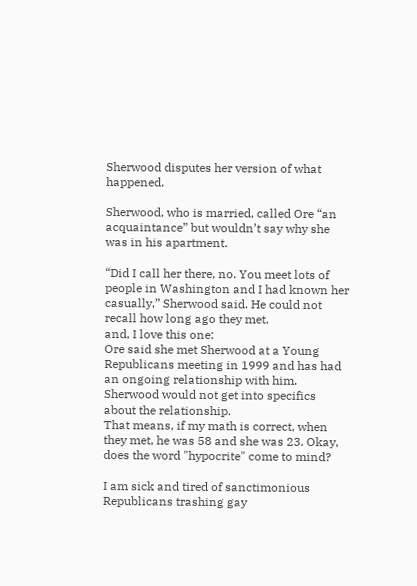Sherwood disputes her version of what happened.

Sherwood, who is married, called Ore “an acquaintance” but wouldn’t say why she was in his apartment.

“Did I call her there, no. You meet lots of people in Washington and I had known her casually,” Sherwood said. He could not recall how long ago they met.
and, I love this one:
Ore said she met Sherwood at a Young Republicans meeting in 1999 and has had an ongoing relationship with him. Sherwood would not get into specifics about the relationship.
That means, if my math is correct, when they met, he was 58 and she was 23. Okay, does the word "hypocrite" come to mind?

I am sick and tired of sanctimonious Republicans trashing gay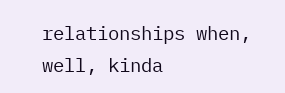relationships when, well, kinda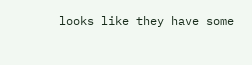looks like they have some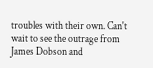troubles with their own. Can't wait to see the outrage from James Dobson and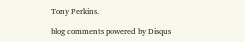Tony Perkins.

blog comments powered by Disqus